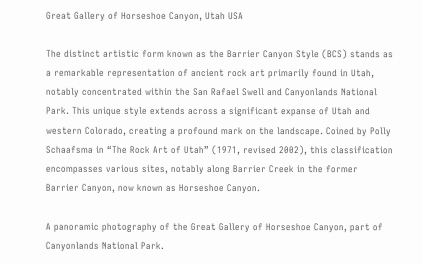Great Gallery of Horseshoe Canyon, Utah USA

The distinct artistic form known as the Barrier Canyon Style (BCS) stands as a remarkable representation of ancient rock art primarily found in Utah, notably concentrated within the San Rafael Swell and Canyonlands National Park. This unique style extends across a significant expanse of Utah and western Colorado, creating a profound mark on the landscape. Coined by Polly Schaafsma in “The Rock Art of Utah” (1971, revised 2002), this classification encompasses various sites, notably along Barrier Creek in the former Barrier Canyon, now known as Horseshoe Canyon.

A panoramic photography of the Great Gallery of Horseshoe Canyon, part of Canyonlands National Park.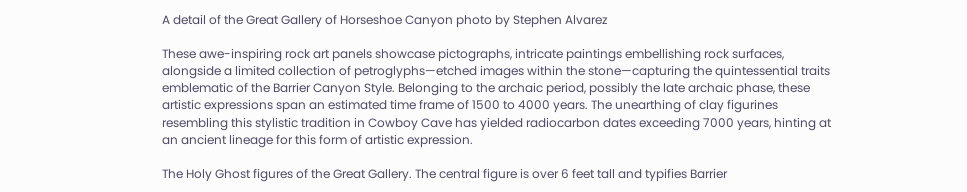A detail of the Great Gallery of Horseshoe Canyon photo by Stephen Alvarez

These awe-inspiring rock art panels showcase pictographs, intricate paintings embellishing rock surfaces, alongside a limited collection of petroglyphs—etched images within the stone—capturing the quintessential traits emblematic of the Barrier Canyon Style. Belonging to the archaic period, possibly the late archaic phase, these artistic expressions span an estimated time frame of 1500 to 4000 years. The unearthing of clay figurines resembling this stylistic tradition in Cowboy Cave has yielded radiocarbon dates exceeding 7000 years, hinting at an ancient lineage for this form of artistic expression.

The Holy Ghost figures of the Great Gallery. The central figure is over 6 feet tall and typifies Barrier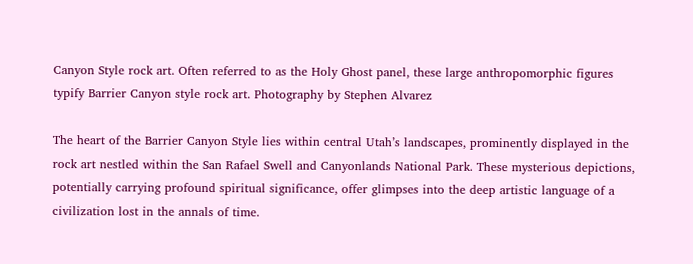Canyon Style rock art. Often referred to as the Holy Ghost panel, these large anthropomorphic figures typify Barrier Canyon style rock art. Photography by Stephen Alvarez

The heart of the Barrier Canyon Style lies within central Utah’s landscapes, prominently displayed in the rock art nestled within the San Rafael Swell and Canyonlands National Park. These mysterious depictions, potentially carrying profound spiritual significance, offer glimpses into the deep artistic language of a civilization lost in the annals of time.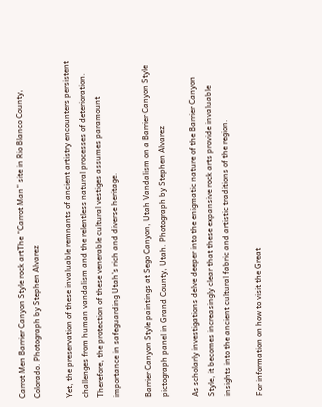Carrot Men Barrier Canyon Style rock artThe “Carrot Man” site in Rio Blanco County, Colorado. Photograph by Stephen Alvarez

Yet, the preservation of these invaluable remnants of ancient artistry encounters persistent challenges from human vandalism and the relentless natural processes of deterioration. Therefore, the protection of these venerable cultural vestiges assumes paramount importance in safeguarding Utah’s rich and diverse heritage.

Barrier Canyon Style paintings at Sego Canyon, Utah Vandalism on a Barrier Canyon Style pictograph panel in Grand County, Utah. Photograph by Stephen Alvarez

As scholarly investigations delve deeper into the enigmatic nature of the Barrier Canyon Style, it becomes increasingly clear that these expansive rock arts provide invaluable insights into the ancient cultural fabric and artistic traditions of the region.

For information on how to visit the Great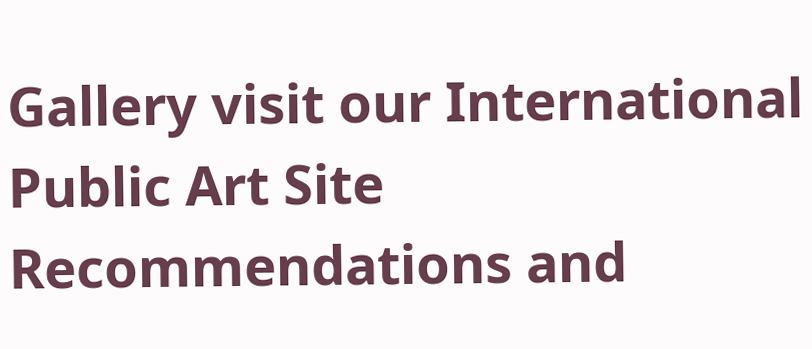Gallery visit our International Public Art Site Recommendations and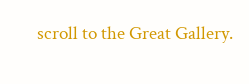scroll to the Great Gallery.